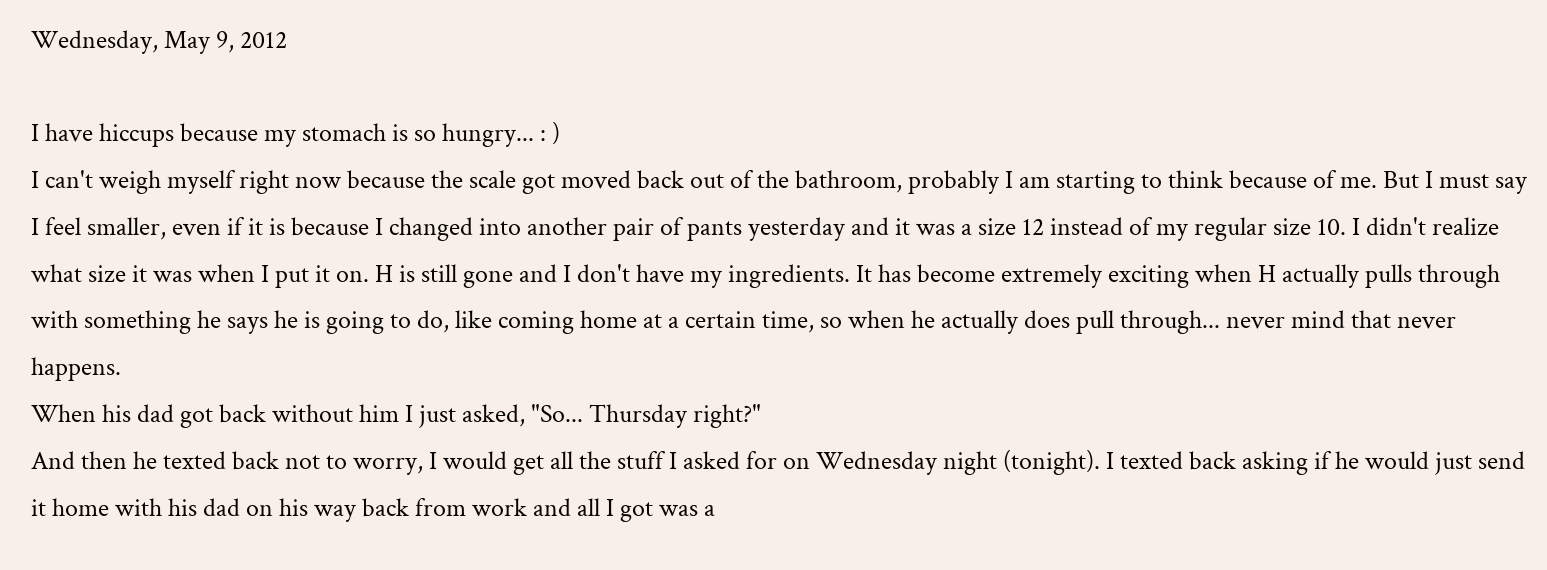Wednesday, May 9, 2012

I have hiccups because my stomach is so hungry... : )
I can't weigh myself right now because the scale got moved back out of the bathroom, probably I am starting to think because of me. But I must say I feel smaller, even if it is because I changed into another pair of pants yesterday and it was a size 12 instead of my regular size 10. I didn't realize what size it was when I put it on. H is still gone and I don't have my ingredients. It has become extremely exciting when H actually pulls through with something he says he is going to do, like coming home at a certain time, so when he actually does pull through... never mind that never happens.
When his dad got back without him I just asked, "So... Thursday right?"
And then he texted back not to worry, I would get all the stuff I asked for on Wednesday night (tonight). I texted back asking if he would just send it home with his dad on his way back from work and all I got was a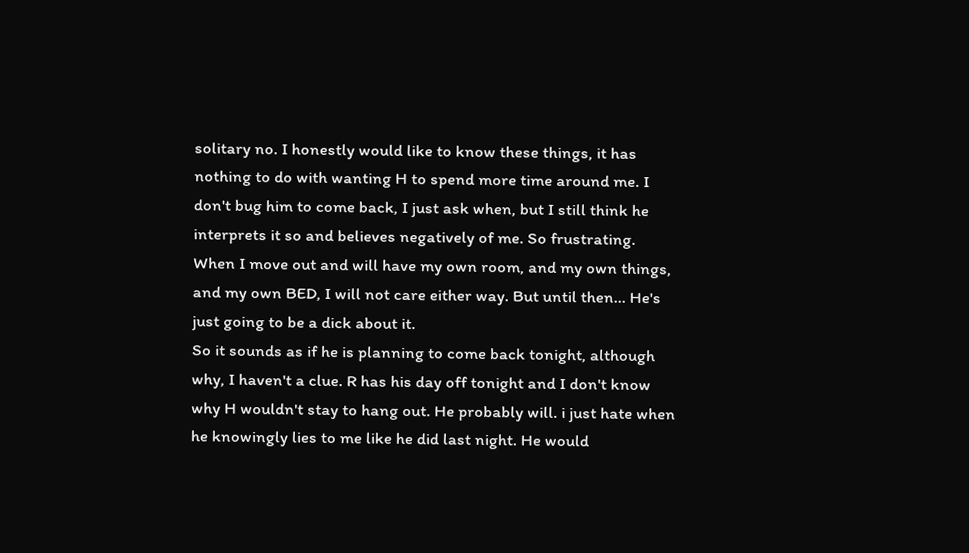solitary no. I honestly would like to know these things, it has nothing to do with wanting H to spend more time around me. I don't bug him to come back, I just ask when, but I still think he interprets it so and believes negatively of me. So frustrating. When I move out and will have my own room, and my own things, and my own BED, I will not care either way. But until then... He's just going to be a dick about it.
So it sounds as if he is planning to come back tonight, although why, I haven't a clue. R has his day off tonight and I don't know why H wouldn't stay to hang out. He probably will. i just hate when he knowingly lies to me like he did last night. He would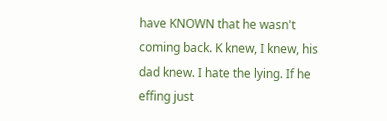have KNOWN that he wasn't coming back. K knew, I knew, his dad knew. I hate the lying. If he effing just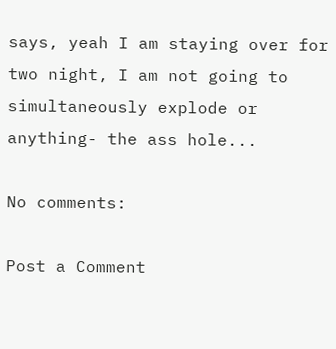says, yeah I am staying over for two night, I am not going to simultaneously explode or anything- the ass hole...

No comments:

Post a Comment